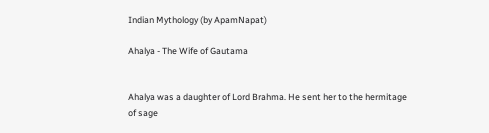Indian Mythology (by ApamNapat)

Ahalya - The Wife of Gautama


Ahalya was a daughter of Lord Brahma. He sent her to the hermitage of sage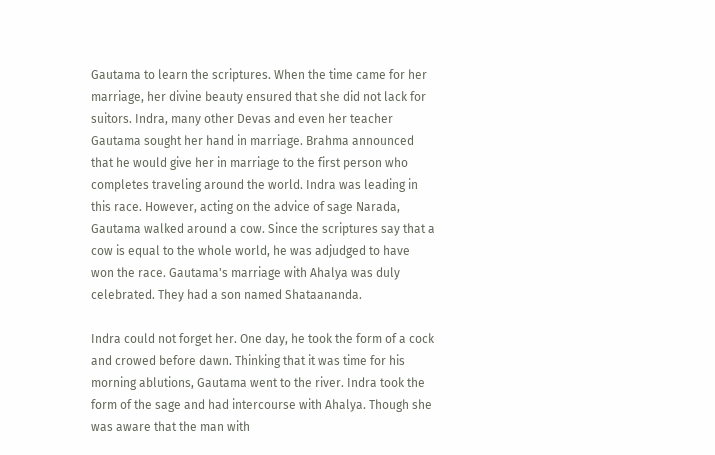Gautama to learn the scriptures. When the time came for her marriage, her divine beauty ensured that she did not lack for suitors. Indra, many other Devas and even her teacher Gautama sought her hand in marriage. Brahma announced that he would give her in marriage to the first person who completes traveling around the world. Indra was leading in this race. However, acting on the advice of sage Narada, Gautama walked around a cow. Since the scriptures say that a cow is equal to the whole world, he was adjudged to have won the race. Gautama's marriage with Ahalya was duly celebrated. They had a son named Shataananda.

Indra could not forget her. One day, he took the form of a cock and crowed before dawn. Thinking that it was time for his morning ablutions, Gautama went to the river. Indra took the form of the sage and had intercourse with Ahalya. Though she was aware that the man with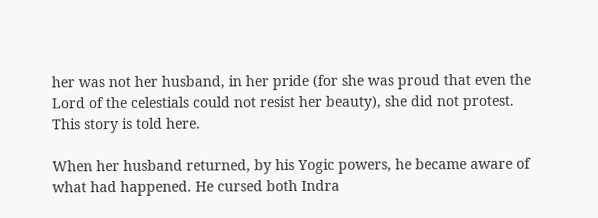her was not her husband, in her pride (for she was proud that even the Lord of the celestials could not resist her beauty), she did not protest. This story is told here.

When her husband returned, by his Yogic powers, he became aware of what had happened. He cursed both Indra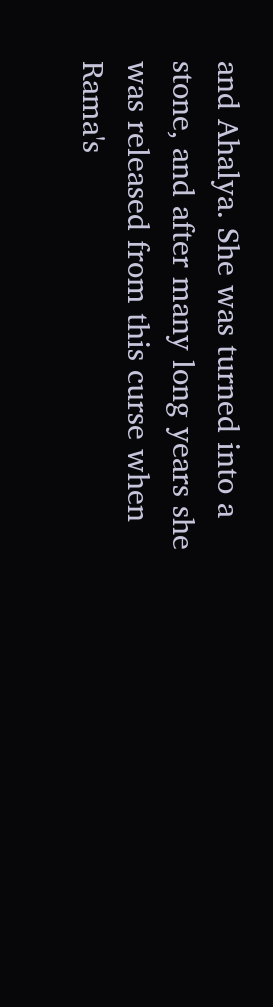and Ahalya. She was turned into a stone, and after many long years she was released from this curse when Rama's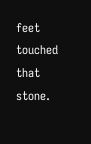feet touched that stone.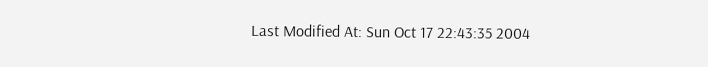Last Modified At: Sun Oct 17 22:43:35 2004